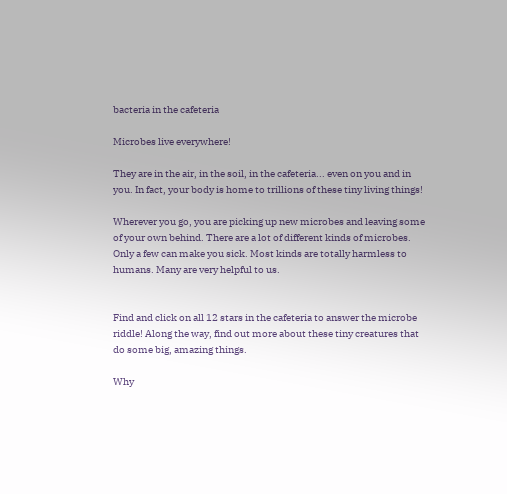bacteria in the cafeteria

Microbes live everywhere!

They are in the air, in the soil, in the cafeteria... even on you and in you. In fact, your body is home to trillions of these tiny living things!

Wherever you go, you are picking up new microbes and leaving some of your own behind. There are a lot of different kinds of microbes. Only a few can make you sick. Most kinds are totally harmless to humans. Many are very helpful to us.


Find and click on all 12 stars in the cafeteria to answer the microbe riddle! Along the way, find out more about these tiny creatures that do some big, amazing things.

Why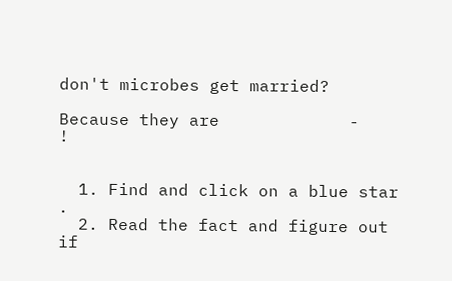don't microbes get married?

Because they are             -             !


  1. Find and click on a blue star .
  2. Read the fact and figure out if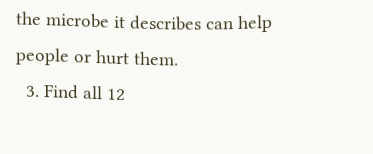the microbe it describes can help people or hurt them.
  3. Find all 12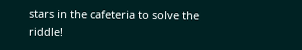stars in the cafeteria to solve the riddle!